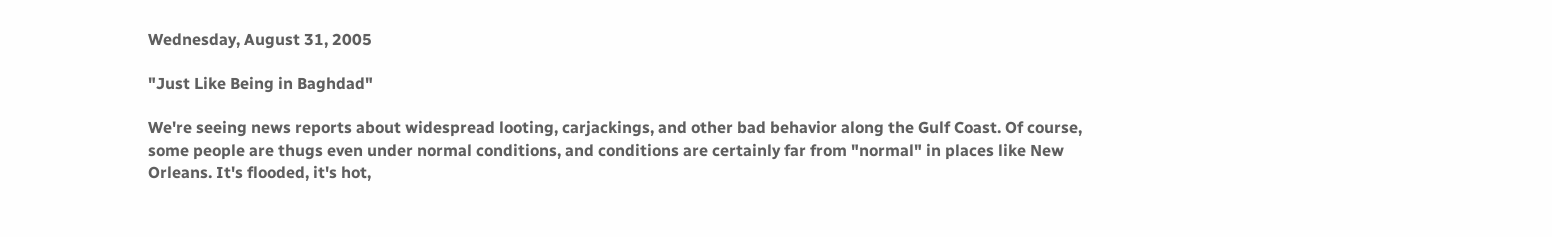Wednesday, August 31, 2005

"Just Like Being in Baghdad"

We're seeing news reports about widespread looting, carjackings, and other bad behavior along the Gulf Coast. Of course, some people are thugs even under normal conditions, and conditions are certainly far from "normal" in places like New Orleans. It's flooded, it's hot,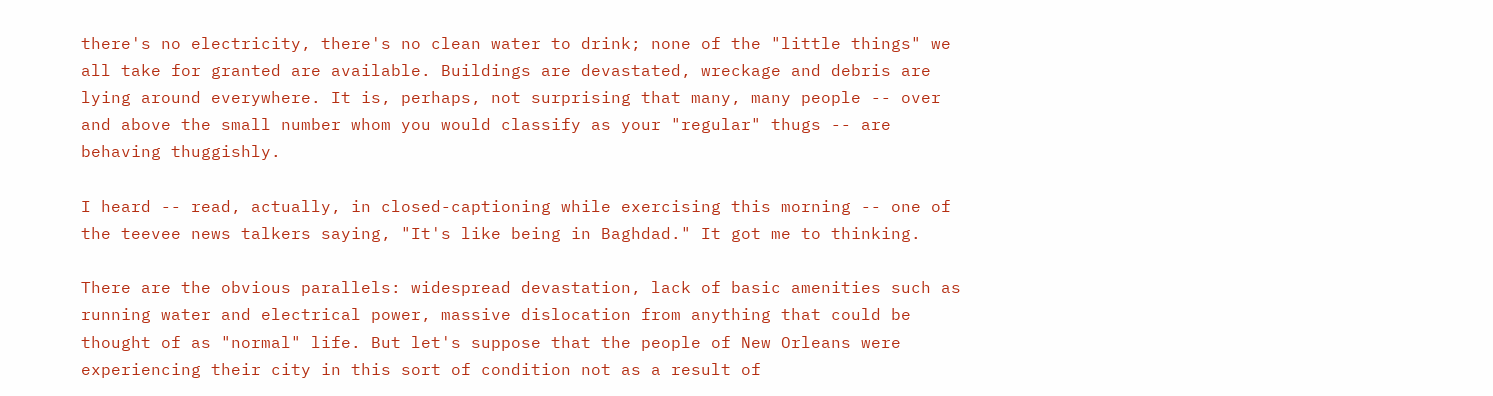there's no electricity, there's no clean water to drink; none of the "little things" we all take for granted are available. Buildings are devastated, wreckage and debris are lying around everywhere. It is, perhaps, not surprising that many, many people -- over and above the small number whom you would classify as your "regular" thugs -- are behaving thuggishly.

I heard -- read, actually, in closed-captioning while exercising this morning -- one of the teevee news talkers saying, "It's like being in Baghdad." It got me to thinking.

There are the obvious parallels: widespread devastation, lack of basic amenities such as running water and electrical power, massive dislocation from anything that could be thought of as "normal" life. But let's suppose that the people of New Orleans were experiencing their city in this sort of condition not as a result of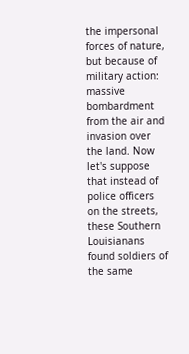the impersonal forces of nature, but because of military action: massive bombardment from the air and invasion over the land. Now let's suppose that instead of police officers on the streets, these Southern Louisianans found soldiers of the same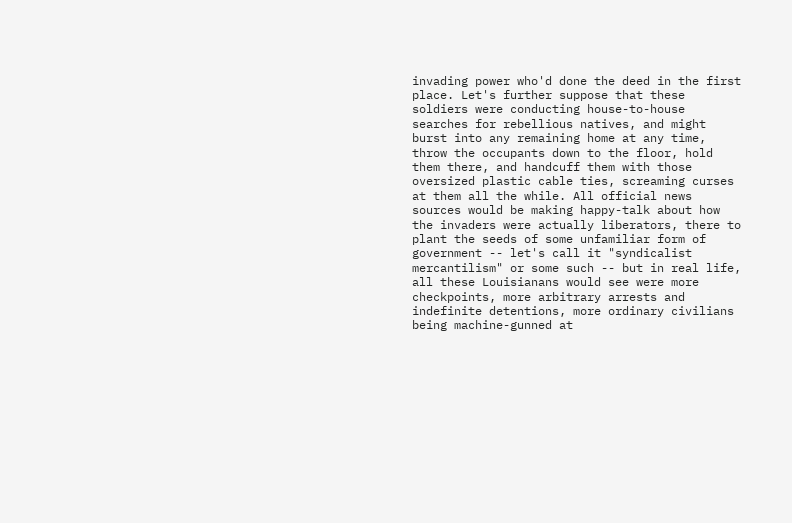invading power who'd done the deed in the first place. Let's further suppose that these soldiers were conducting house-to-house searches for rebellious natives, and might burst into any remaining home at any time, throw the occupants down to the floor, hold them there, and handcuff them with those oversized plastic cable ties, screaming curses at them all the while. All official news sources would be making happy-talk about how the invaders were actually liberators, there to plant the seeds of some unfamiliar form of government -- let's call it "syndicalist mercantilism" or some such -- but in real life, all these Louisianans would see were more checkpoints, more arbitrary arrests and indefinite detentions, more ordinary civilians being machine-gunned at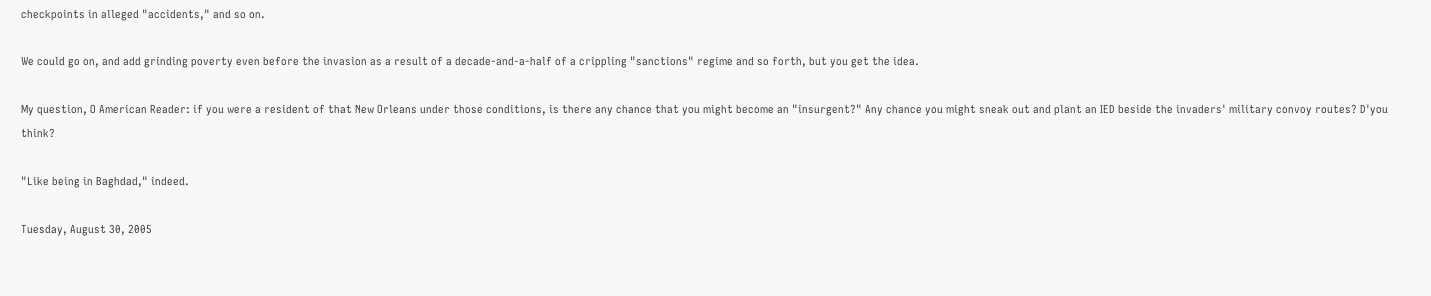checkpoints in alleged "accidents," and so on.

We could go on, and add grinding poverty even before the invasion as a result of a decade-and-a-half of a crippling "sanctions" regime and so forth, but you get the idea.

My question, O American Reader: if you were a resident of that New Orleans under those conditions, is there any chance that you might become an "insurgent?" Any chance you might sneak out and plant an IED beside the invaders' military convoy routes? D'you think?

"Like being in Baghdad," indeed.

Tuesday, August 30, 2005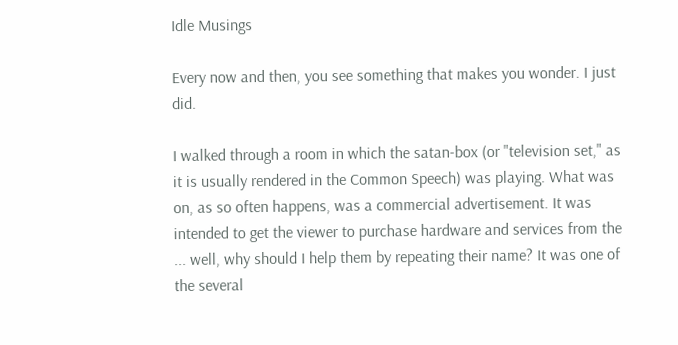Idle Musings

Every now and then, you see something that makes you wonder. I just did.

I walked through a room in which the satan-box (or "television set," as it is usually rendered in the Common Speech) was playing. What was on, as so often happens, was a commercial advertisement. It was intended to get the viewer to purchase hardware and services from the ... well, why should I help them by repeating their name? It was one of the several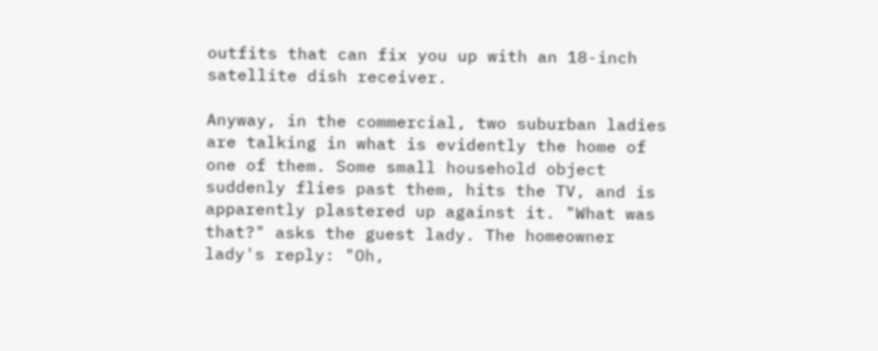outfits that can fix you up with an 18-inch satellite dish receiver.

Anyway, in the commercial, two suburban ladies are talking in what is evidently the home of one of them. Some small household object suddenly flies past them, hits the TV, and is apparently plastered up against it. "What was that?" asks the guest lady. The homeowner lady's reply: "Oh,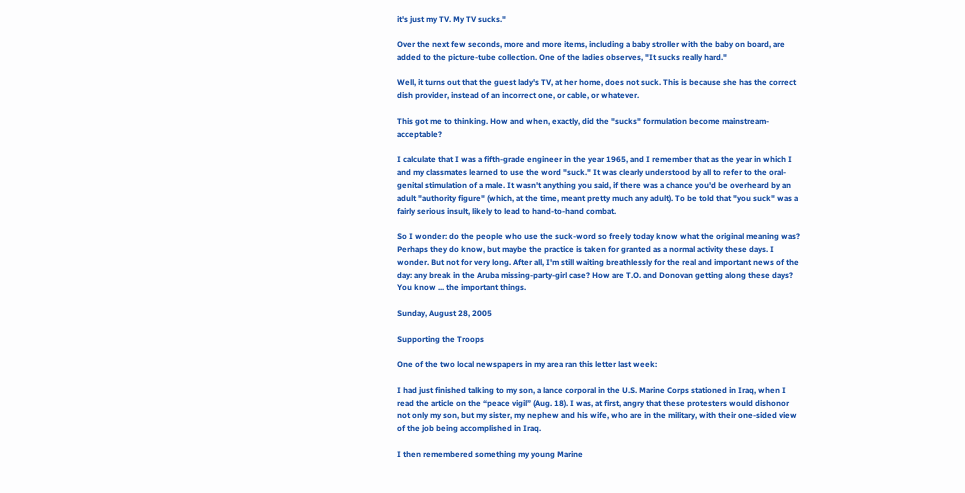it's just my TV. My TV sucks."

Over the next few seconds, more and more items, including a baby stroller with the baby on board, are added to the picture-tube collection. One of the ladies observes, "It sucks really hard."

Well, it turns out that the guest lady's TV, at her home, does not suck. This is because she has the correct dish provider, instead of an incorrect one, or cable, or whatever.

This got me to thinking. How and when, exactly, did the "sucks" formulation become mainstream-acceptable?

I calculate that I was a fifth-grade engineer in the year 1965, and I remember that as the year in which I and my classmates learned to use the word "suck." It was clearly understood by all to refer to the oral-genital stimulation of a male. It wasn't anything you said, if there was a chance you'd be overheard by an adult "authority figure" (which, at the time, meant pretty much any adult). To be told that "you suck" was a fairly serious insult, likely to lead to hand-to-hand combat.

So I wonder: do the people who use the suck-word so freely today know what the original meaning was? Perhaps they do know, but maybe the practice is taken for granted as a normal activity these days. I wonder. But not for very long. After all, I'm still waiting breathlessly for the real and important news of the day: any break in the Aruba missing-party-girl case? How are T.O. and Donovan getting along these days? You know ... the important things.

Sunday, August 28, 2005

Supporting the Troops

One of the two local newspapers in my area ran this letter last week:

I had just finished talking to my son, a lance corporal in the U.S. Marine Corps stationed in Iraq, when I read the article on the “peace vigil” (Aug. 18). I was, at first, angry that these protesters would dishonor not only my son, but my sister, my nephew and his wife, who are in the military, with their one-sided view of the job being accomplished in Iraq.

I then remembered something my young Marine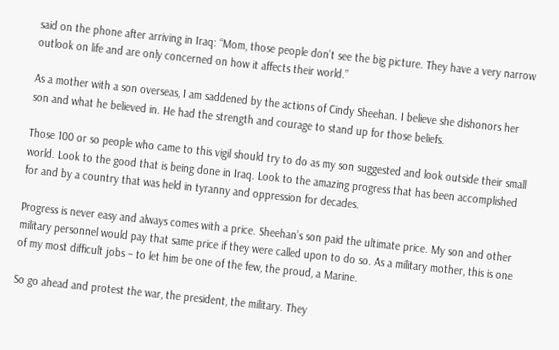said on the phone after arriving in Iraq: “Mom, those people don’t see the big picture. They have a very narrow outlook on life and are only concerned on how it affects their world.”

As a mother with a son overseas, I am saddened by the actions of Cindy Sheehan. I believe she dishonors her son and what he believed in. He had the strength and courage to stand up for those beliefs.

Those 100 or so people who came to this vigil should try to do as my son suggested and look outside their small world. Look to the good that is being done in Iraq. Look to the amazing progress that has been accomplished for and by a country that was held in tyranny and oppression for decades.

Progress is never easy and always comes with a price. Sheehan’s son paid the ultimate price. My son and other military personnel would pay that same price if they were called upon to do so. As a military mother, this is one of my most difficult jobs – to let him be one of the few, the proud, a Marine.

So go ahead and protest the war, the president, the military. They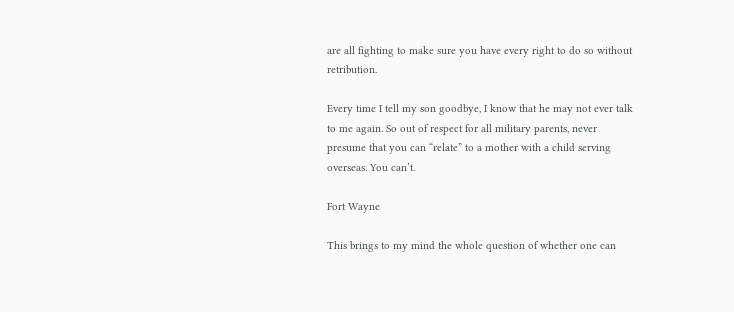are all fighting to make sure you have every right to do so without retribution.

Every time I tell my son goodbye, I know that he may not ever talk to me again. So out of respect for all military parents, never presume that you can “relate” to a mother with a child serving overseas. You can’t.

Fort Wayne

This brings to my mind the whole question of whether one can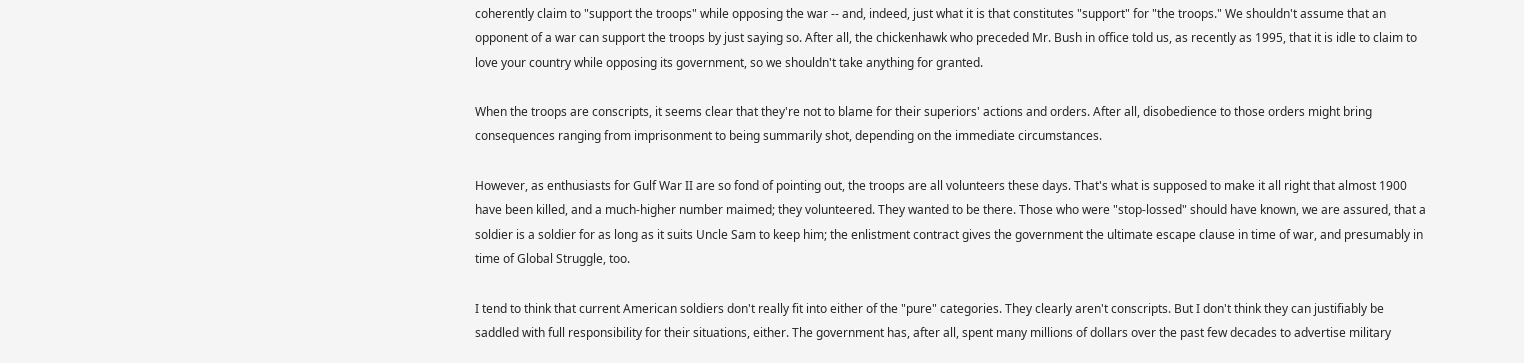coherently claim to "support the troops" while opposing the war -- and, indeed, just what it is that constitutes "support" for "the troops." We shouldn't assume that an opponent of a war can support the troops by just saying so. After all, the chickenhawk who preceded Mr. Bush in office told us, as recently as 1995, that it is idle to claim to love your country while opposing its government, so we shouldn't take anything for granted.

When the troops are conscripts, it seems clear that they're not to blame for their superiors' actions and orders. After all, disobedience to those orders might bring consequences ranging from imprisonment to being summarily shot, depending on the immediate circumstances.

However, as enthusiasts for Gulf War II are so fond of pointing out, the troops are all volunteers these days. That's what is supposed to make it all right that almost 1900 have been killed, and a much-higher number maimed; they volunteered. They wanted to be there. Those who were "stop-lossed" should have known, we are assured, that a soldier is a soldier for as long as it suits Uncle Sam to keep him; the enlistment contract gives the government the ultimate escape clause in time of war, and presumably in time of Global Struggle, too.

I tend to think that current American soldiers don't really fit into either of the "pure" categories. They clearly aren't conscripts. But I don't think they can justifiably be saddled with full responsibility for their situations, either. The government has, after all, spent many millions of dollars over the past few decades to advertise military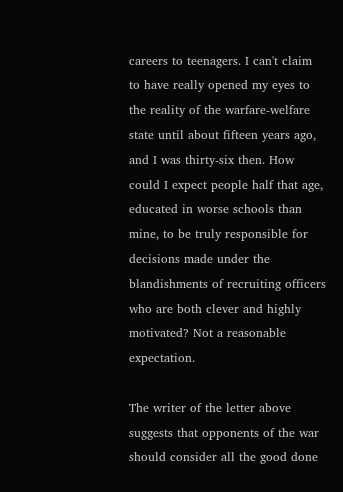careers to teenagers. I can't claim to have really opened my eyes to the reality of the warfare-welfare state until about fifteen years ago, and I was thirty-six then. How could I expect people half that age, educated in worse schools than mine, to be truly responsible for decisions made under the blandishments of recruiting officers who are both clever and highly motivated? Not a reasonable expectation.

The writer of the letter above suggests that opponents of the war should consider all the good done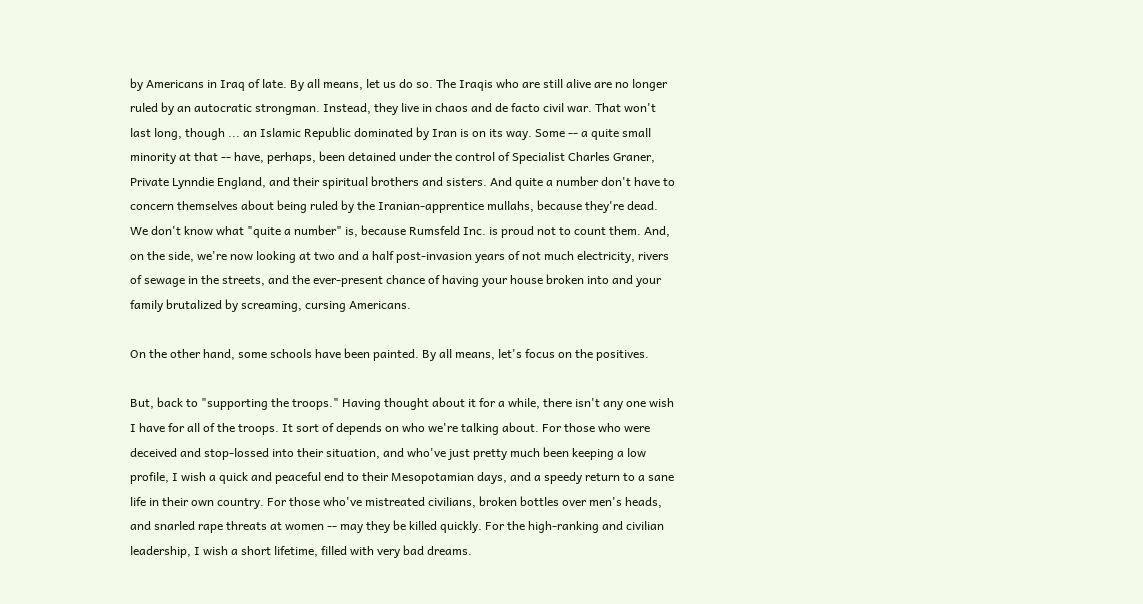by Americans in Iraq of late. By all means, let us do so. The Iraqis who are still alive are no longer ruled by an autocratic strongman. Instead, they live in chaos and de facto civil war. That won't last long, though ... an Islamic Republic dominated by Iran is on its way. Some -- a quite small minority at that -- have, perhaps, been detained under the control of Specialist Charles Graner, Private Lynndie England, and their spiritual brothers and sisters. And quite a number don't have to concern themselves about being ruled by the Iranian-apprentice mullahs, because they're dead. We don't know what "quite a number" is, because Rumsfeld Inc. is proud not to count them. And, on the side, we're now looking at two and a half post-invasion years of not much electricity, rivers of sewage in the streets, and the ever-present chance of having your house broken into and your family brutalized by screaming, cursing Americans.

On the other hand, some schools have been painted. By all means, let's focus on the positives.

But, back to "supporting the troops." Having thought about it for a while, there isn't any one wish I have for all of the troops. It sort of depends on who we're talking about. For those who were deceived and stop-lossed into their situation, and who've just pretty much been keeping a low profile, I wish a quick and peaceful end to their Mesopotamian days, and a speedy return to a sane life in their own country. For those who've mistreated civilians, broken bottles over men's heads, and snarled rape threats at women -- may they be killed quickly. For the high-ranking and civilian leadership, I wish a short lifetime, filled with very bad dreams.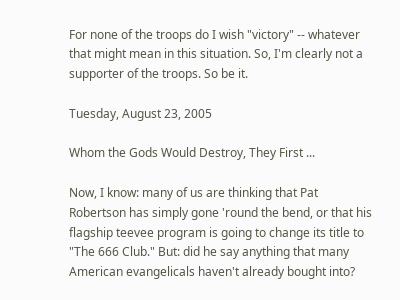For none of the troops do I wish "victory" -- whatever that might mean in this situation. So, I'm clearly not a supporter of the troops. So be it.

Tuesday, August 23, 2005

Whom the Gods Would Destroy, They First ...

Now, I know: many of us are thinking that Pat Robertson has simply gone 'round the bend, or that his flagship teevee program is going to change its title to "The 666 Club." But: did he say anything that many American evangelicals haven't already bought into?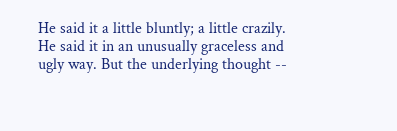He said it a little bluntly; a little crazily. He said it in an unusually graceless and ugly way. But the underlying thought --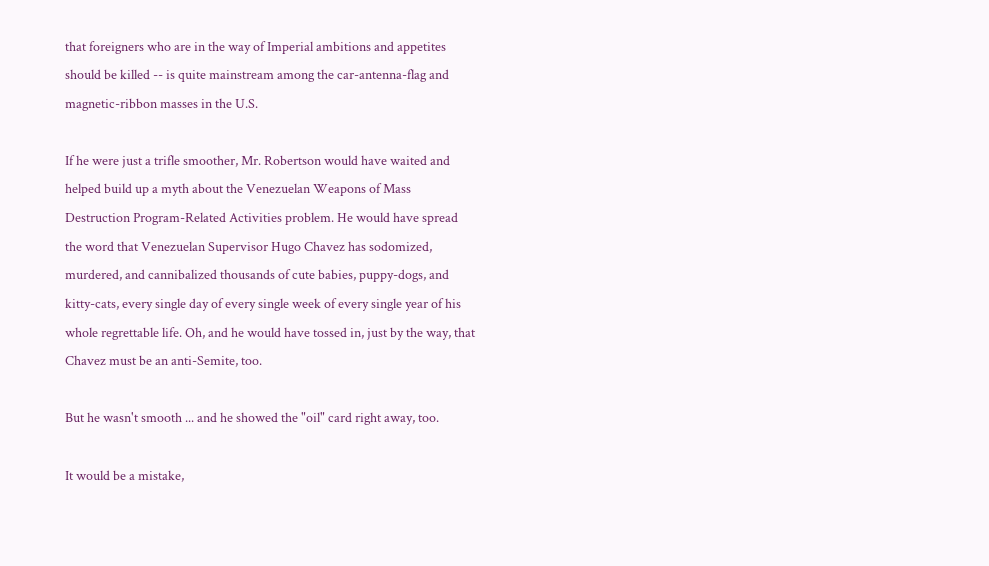that foreigners who are in the way of Imperial ambitions and appetites should be killed -- is quite mainstream among the car-antenna-flag and magnetic-ribbon masses in the U.S.

If he were just a trifle smoother, Mr. Robertson would have waited and helped build up a myth about the Venezuelan Weapons of Mass Destruction Program-Related Activities problem. He would have spread the word that Venezuelan Supervisor Hugo Chavez has sodomized, murdered, and cannibalized thousands of cute babies, puppy-dogs, and kitty-cats, every single day of every single week of every single year of his whole regrettable life. Oh, and he would have tossed in, just by the way, that Chavez must be an anti-Semite, too.

But he wasn't smooth ... and he showed the "oil" card right away, too.

It would be a mistake,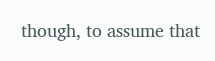though, to assume that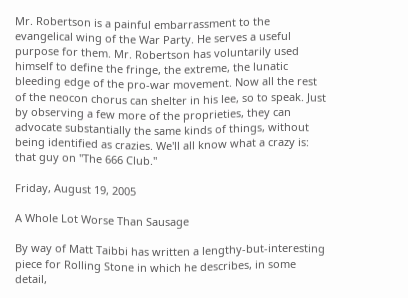Mr. Robertson is a painful embarrassment to the evangelical wing of the War Party. He serves a useful purpose for them. Mr. Robertson has voluntarily used himself to define the fringe, the extreme, the lunatic bleeding edge of the pro-war movement. Now all the rest of the neocon chorus can shelter in his lee, so to speak. Just by observing a few more of the proprieties, they can advocate substantially the same kinds of things, without being identified as crazies. We'll all know what a crazy is: that guy on "The 666 Club."

Friday, August 19, 2005

A Whole Lot Worse Than Sausage

By way of Matt Taibbi has written a lengthy-but-interesting piece for Rolling Stone in which he describes, in some detail,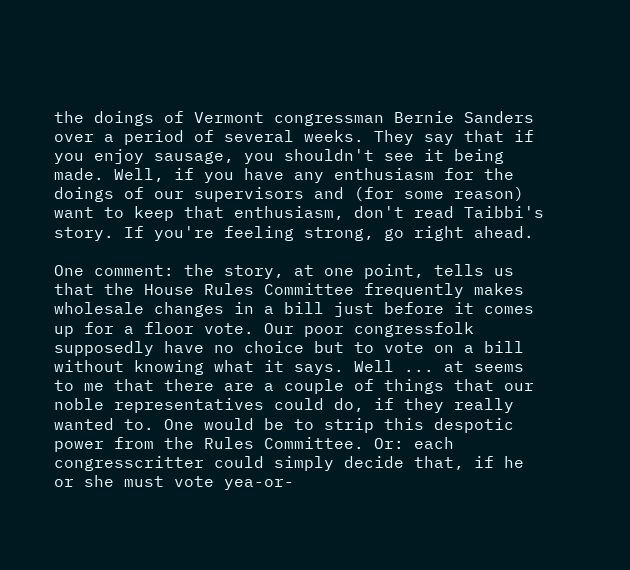the doings of Vermont congressman Bernie Sanders over a period of several weeks. They say that if you enjoy sausage, you shouldn't see it being made. Well, if you have any enthusiasm for the doings of our supervisors and (for some reason) want to keep that enthusiasm, don't read Taibbi's story. If you're feeling strong, go right ahead.

One comment: the story, at one point, tells us that the House Rules Committee frequently makes wholesale changes in a bill just before it comes up for a floor vote. Our poor congressfolk supposedly have no choice but to vote on a bill without knowing what it says. Well ... at seems to me that there are a couple of things that our noble representatives could do, if they really wanted to. One would be to strip this despotic power from the Rules Committee. Or: each congresscritter could simply decide that, if he or she must vote yea-or-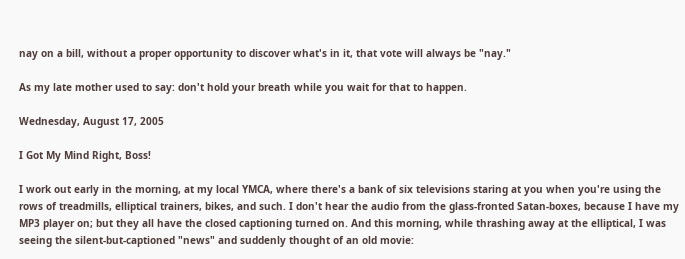nay on a bill, without a proper opportunity to discover what's in it, that vote will always be "nay."

As my late mother used to say: don't hold your breath while you wait for that to happen.

Wednesday, August 17, 2005

I Got My Mind Right, Boss!

I work out early in the morning, at my local YMCA, where there's a bank of six televisions staring at you when you're using the rows of treadmills, elliptical trainers, bikes, and such. I don't hear the audio from the glass-fronted Satan-boxes, because I have my MP3 player on; but they all have the closed captioning turned on. And this morning, while thrashing away at the elliptical, I was seeing the silent-but-captioned "news" and suddenly thought of an old movie: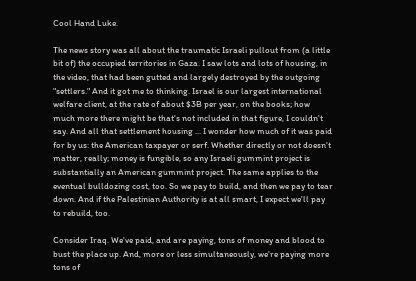Cool Hand Luke.

The news story was all about the traumatic Israeli pullout from (a little bit of) the occupied territories in Gaza. I saw lots and lots of housing, in the video, that had been gutted and largely destroyed by the outgoing "settlers." And it got me to thinking. Israel is our largest international welfare client, at the rate of about $3B per year, on the books; how much more there might be that's not included in that figure, I couldn't say. And all that settlement housing ... I wonder how much of it was paid for by us: the American taxpayer or serf. Whether directly or not doesn't matter, really; money is fungible, so any Israeli gummint project is substantially an American gummint project. The same applies to the eventual bulldozing cost, too. So we pay to build, and then we pay to tear down. And if the Palestinian Authority is at all smart, I expect we'll pay to rebuild, too.

Consider Iraq. We've paid, and are paying, tons of money and blood to bust the place up. And, more or less simultaneously, we're paying more tons of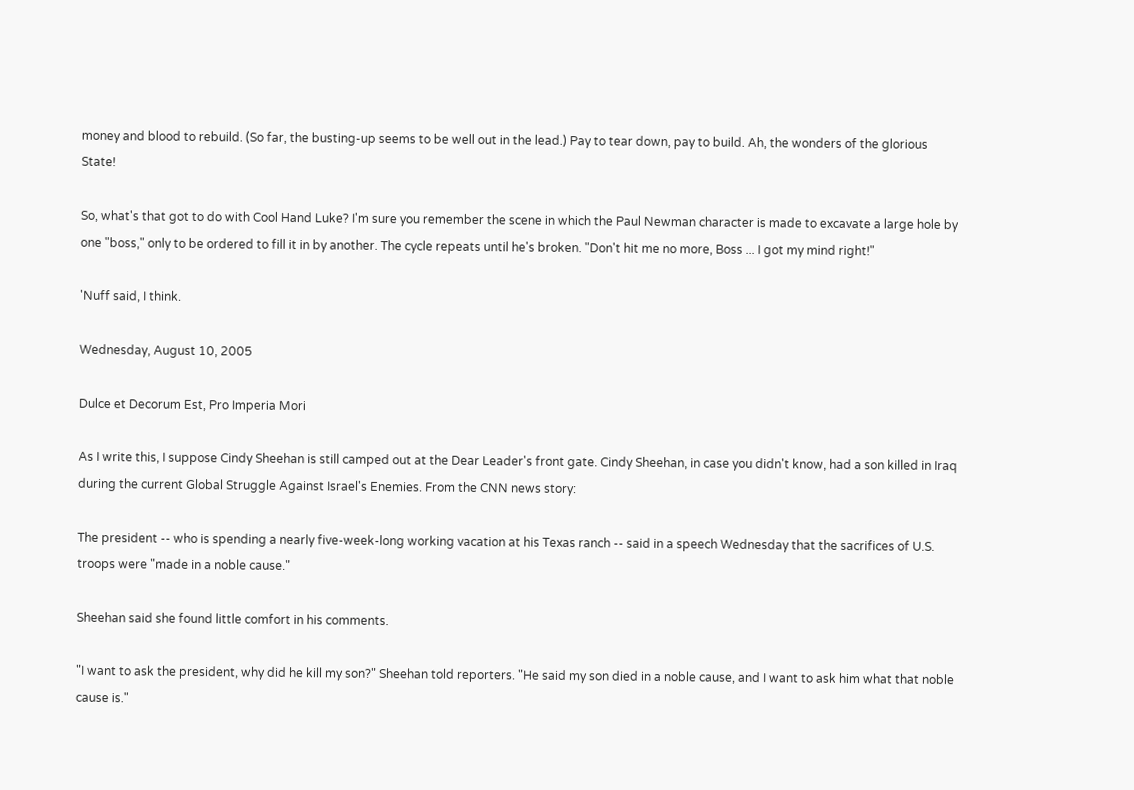money and blood to rebuild. (So far, the busting-up seems to be well out in the lead.) Pay to tear down, pay to build. Ah, the wonders of the glorious State!

So, what's that got to do with Cool Hand Luke? I'm sure you remember the scene in which the Paul Newman character is made to excavate a large hole by one "boss," only to be ordered to fill it in by another. The cycle repeats until he's broken. "Don't hit me no more, Boss ... I got my mind right!"

'Nuff said, I think.

Wednesday, August 10, 2005

Dulce et Decorum Est, Pro Imperia Mori

As I write this, I suppose Cindy Sheehan is still camped out at the Dear Leader's front gate. Cindy Sheehan, in case you didn't know, had a son killed in Iraq during the current Global Struggle Against Israel's Enemies. From the CNN news story:

The president -- who is spending a nearly five-week-long working vacation at his Texas ranch -- said in a speech Wednesday that the sacrifices of U.S. troops were "made in a noble cause."

Sheehan said she found little comfort in his comments.

"I want to ask the president, why did he kill my son?" Sheehan told reporters. "He said my son died in a noble cause, and I want to ask him what that noble cause is."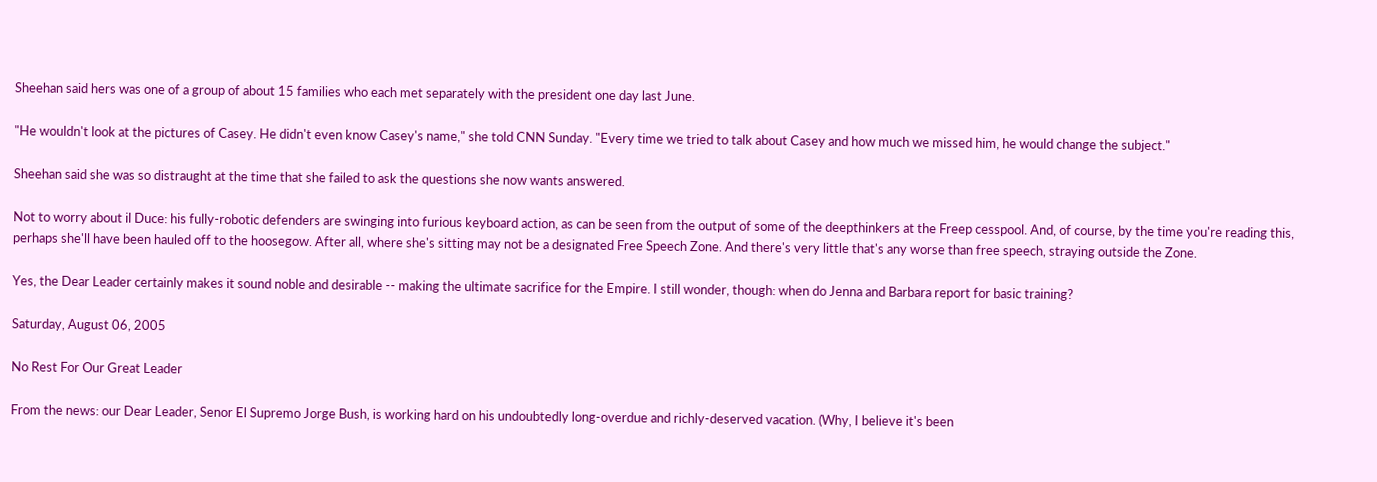Sheehan said hers was one of a group of about 15 families who each met separately with the president one day last June.

"He wouldn't look at the pictures of Casey. He didn't even know Casey's name," she told CNN Sunday. "Every time we tried to talk about Casey and how much we missed him, he would change the subject."

Sheehan said she was so distraught at the time that she failed to ask the questions she now wants answered.

Not to worry about il Duce: his fully-robotic defenders are swinging into furious keyboard action, as can be seen from the output of some of the deepthinkers at the Freep cesspool. And, of course, by the time you're reading this, perhaps she'll have been hauled off to the hoosegow. After all, where she's sitting may not be a designated Free Speech Zone. And there's very little that's any worse than free speech, straying outside the Zone.

Yes, the Dear Leader certainly makes it sound noble and desirable -- making the ultimate sacrifice for the Empire. I still wonder, though: when do Jenna and Barbara report for basic training?

Saturday, August 06, 2005

No Rest For Our Great Leader

From the news: our Dear Leader, Senor El Supremo Jorge Bush, is working hard on his undoubtedly long-overdue and richly-deserved vacation. (Why, I believe it's been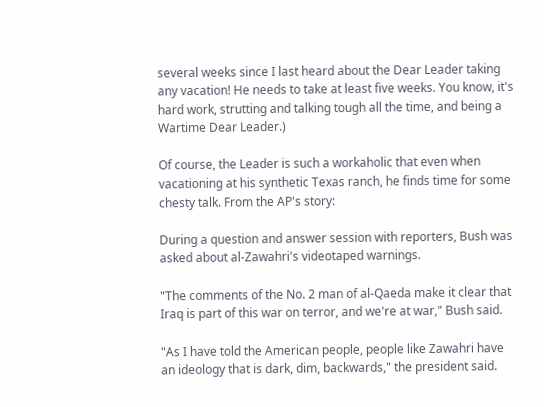several weeks since I last heard about the Dear Leader taking any vacation! He needs to take at least five weeks. You know, it's hard work, strutting and talking tough all the time, and being a Wartime Dear Leader.)

Of course, the Leader is such a workaholic that even when vacationing at his synthetic Texas ranch, he finds time for some chesty talk. From the AP's story:

During a question and answer session with reporters, Bush was asked about al-Zawahri's videotaped warnings.

"The comments of the No. 2 man of al-Qaeda make it clear that Iraq is part of this war on terror, and we're at war," Bush said.

"As I have told the American people, people like Zawahri have an ideology that is dark, dim, backwards," the president said.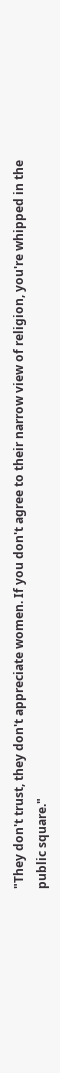"They don't trust, they don't appreciate women. If you don't agree to their narrow view of religion, you're whipped in the public square."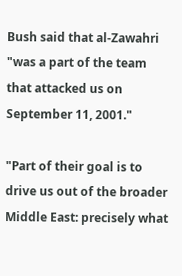Bush said that al-Zawahri "was a part of the team that attacked us on September 11, 2001."

"Part of their goal is to drive us out of the broader Middle East: precisely what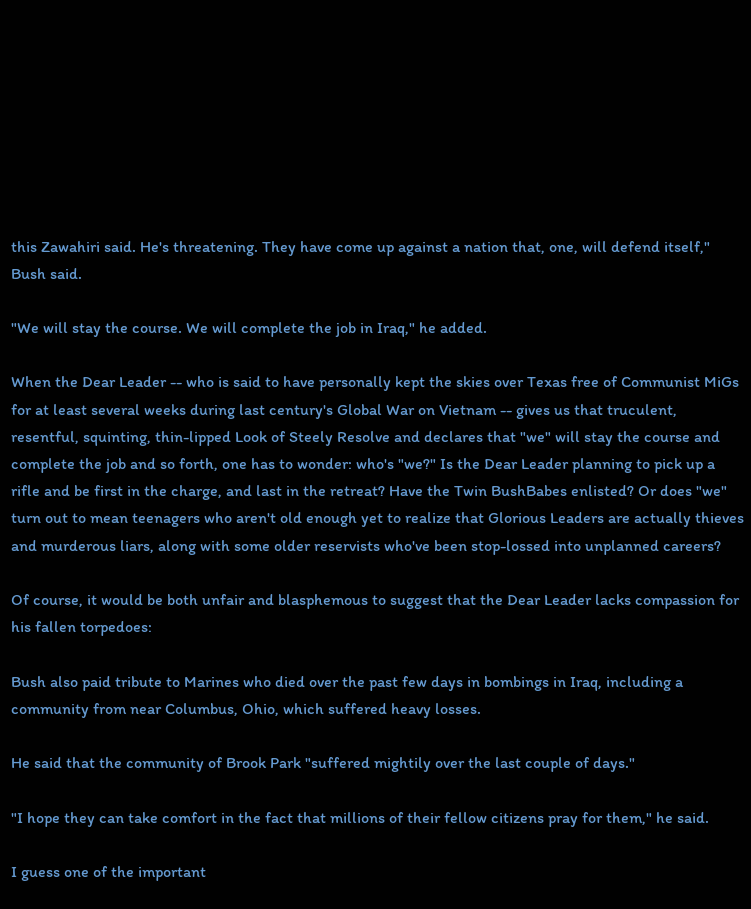this Zawahiri said. He's threatening. They have come up against a nation that, one, will defend itself," Bush said.

"We will stay the course. We will complete the job in Iraq," he added.

When the Dear Leader -- who is said to have personally kept the skies over Texas free of Communist MiGs for at least several weeks during last century's Global War on Vietnam -- gives us that truculent, resentful, squinting, thin-lipped Look of Steely Resolve and declares that "we" will stay the course and complete the job and so forth, one has to wonder: who's "we?" Is the Dear Leader planning to pick up a rifle and be first in the charge, and last in the retreat? Have the Twin BushBabes enlisted? Or does "we" turn out to mean teenagers who aren't old enough yet to realize that Glorious Leaders are actually thieves and murderous liars, along with some older reservists who've been stop-lossed into unplanned careers?

Of course, it would be both unfair and blasphemous to suggest that the Dear Leader lacks compassion for his fallen torpedoes:

Bush also paid tribute to Marines who died over the past few days in bombings in Iraq, including a community from near Columbus, Ohio, which suffered heavy losses.

He said that the community of Brook Park "suffered mightily over the last couple of days."

"I hope they can take comfort in the fact that millions of their fellow citizens pray for them," he said.

I guess one of the important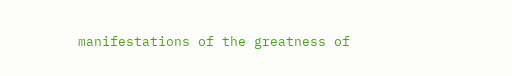manifestations of the greatness of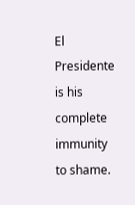El Presidente is his complete immunity to shame.